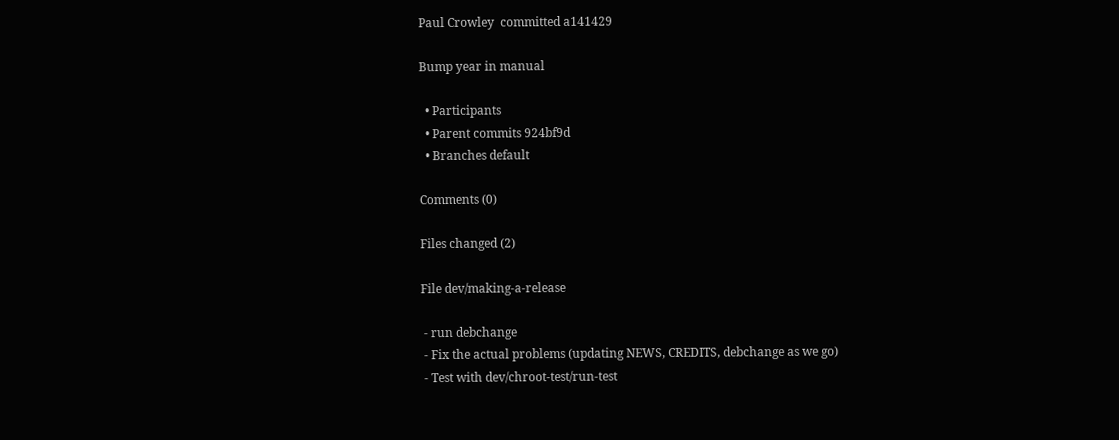Paul Crowley  committed a141429

Bump year in manual

  • Participants
  • Parent commits 924bf9d
  • Branches default

Comments (0)

Files changed (2)

File dev/making-a-release

 - run debchange
 - Fix the actual problems (updating NEWS, CREDITS, debchange as we go)
 - Test with dev/chroot-test/run-test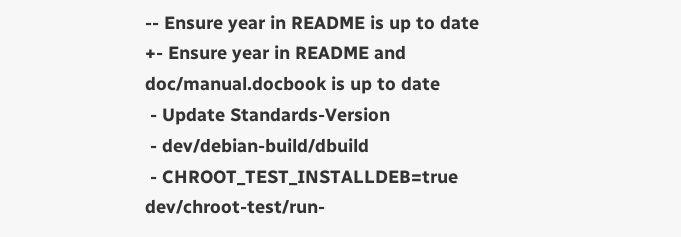-- Ensure year in README is up to date
+- Ensure year in README and doc/manual.docbook is up to date
 - Update Standards-Version
 - dev/debian-build/dbuild
 - CHROOT_TEST_INSTALLDEB=true dev/chroot-test/run-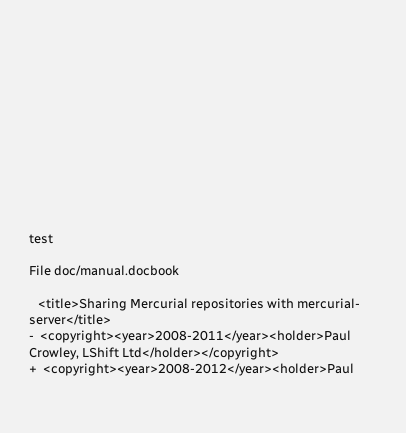test

File doc/manual.docbook

   <title>Sharing Mercurial repositories with mercurial-server</title>
-  <copyright><year>2008-2011</year><holder>Paul Crowley, LShift Ltd</holder></copyright>
+  <copyright><year>2008-2012</year><holder>Paul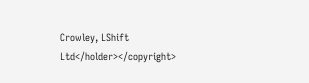Crowley, LShift Ltd</holder></copyright>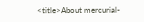<title>About mercurial-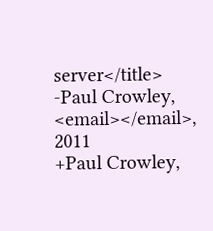server</title>
-Paul Crowley, <email></email>, 2011
+Paul Crowley,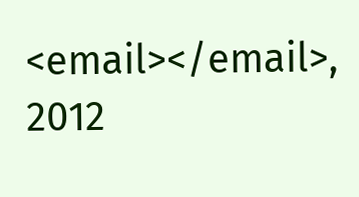<email></email>, 2012